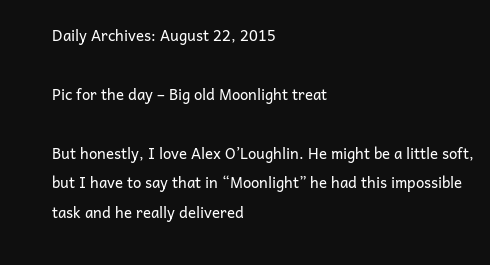Daily Archives: August 22, 2015

Pic for the day – Big old Moonlight treat

But honestly, I love Alex O’Loughlin. He might be a little soft, but I have to say that in “Moonlight” he had this impossible task and he really delivered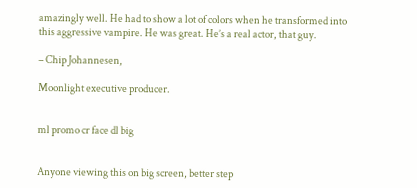amazingly well. He had to show a lot of colors when he transformed into this aggressive vampire. He was great. He’s a real actor, that guy.

– Chip Johannesen,

Moonlight executive producer.


ml promo cr face dl big


Anyone viewing this on big screen, better step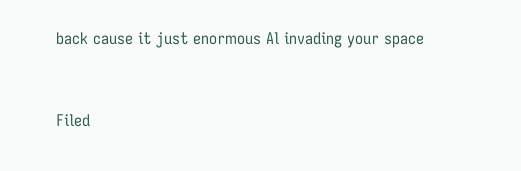back cause it just enormous Al invading your space


Filed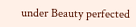under Beauty perfected